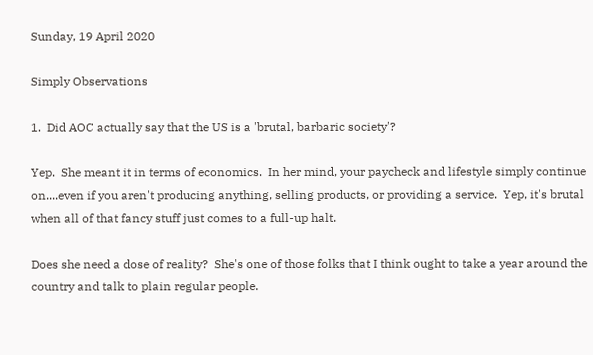Sunday, 19 April 2020

Simply Observations

1.  Did AOC actually say that the US is a 'brutal, barbaric society'?

Yep.  She meant it in terms of economics.  In her mind, your paycheck and lifestyle simply continue on....even if you aren't producing anything, selling products, or providing a service.  Yep, it's brutal when all of that fancy stuff just comes to a full-up halt.

Does she need a dose of reality?  She's one of those folks that I think ought to take a year around the country and talk to plain regular people.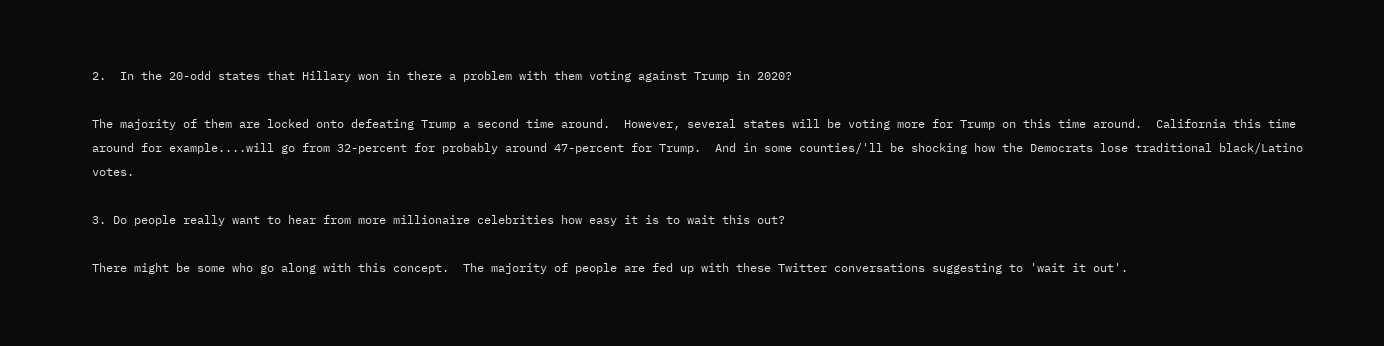2.  In the 20-odd states that Hillary won in there a problem with them voting against Trump in 2020?

The majority of them are locked onto defeating Trump a second time around.  However, several states will be voting more for Trump on this time around.  California this time around for example....will go from 32-percent for probably around 47-percent for Trump.  And in some counties/'ll be shocking how the Democrats lose traditional black/Latino votes.

3. Do people really want to hear from more millionaire celebrities how easy it is to wait this out?

There might be some who go along with this concept.  The majority of people are fed up with these Twitter conversations suggesting to 'wait it out'.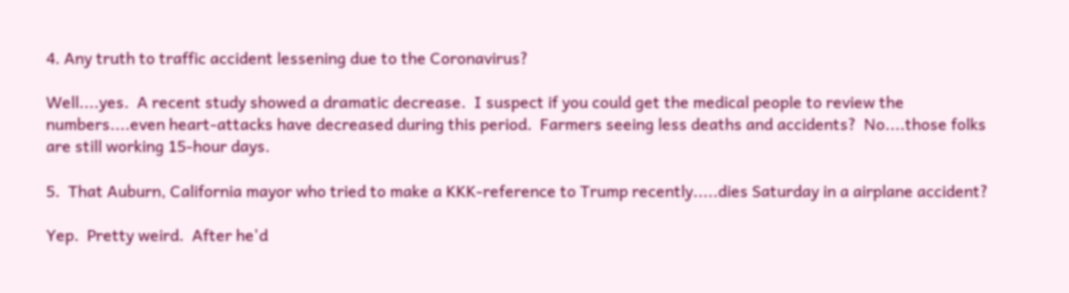4. Any truth to traffic accident lessening due to the Coronavirus?

Well....yes.  A recent study showed a dramatic decrease.  I suspect if you could get the medical people to review the numbers....even heart-attacks have decreased during this period.  Farmers seeing less deaths and accidents?  No....those folks are still working 15-hour days.

5.  That Auburn, California mayor who tried to make a KKK-reference to Trump recently.....dies Saturday in a airplane accident?

Yep.  Pretty weird.  After he'd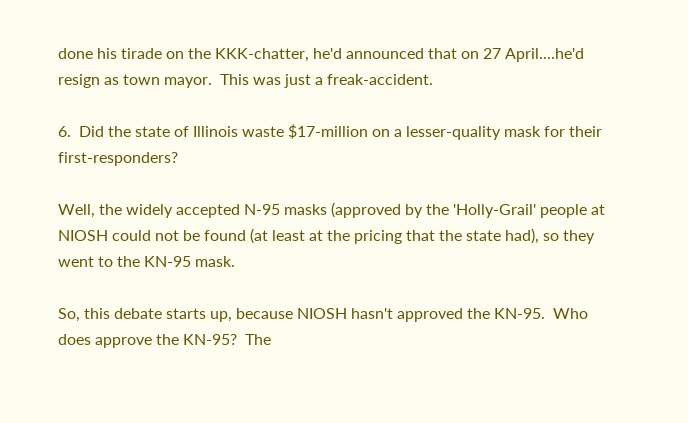done his tirade on the KKK-chatter, he'd announced that on 27 April....he'd resign as town mayor.  This was just a freak-accident.

6.  Did the state of Illinois waste $17-million on a lesser-quality mask for their first-responders?

Well, the widely accepted N-95 masks (approved by the 'Holly-Grail' people at NIOSH could not be found (at least at the pricing that the state had), so they went to the KN-95 mask.

So, this debate starts up, because NIOSH hasn't approved the KN-95.  Who does approve the KN-95?  The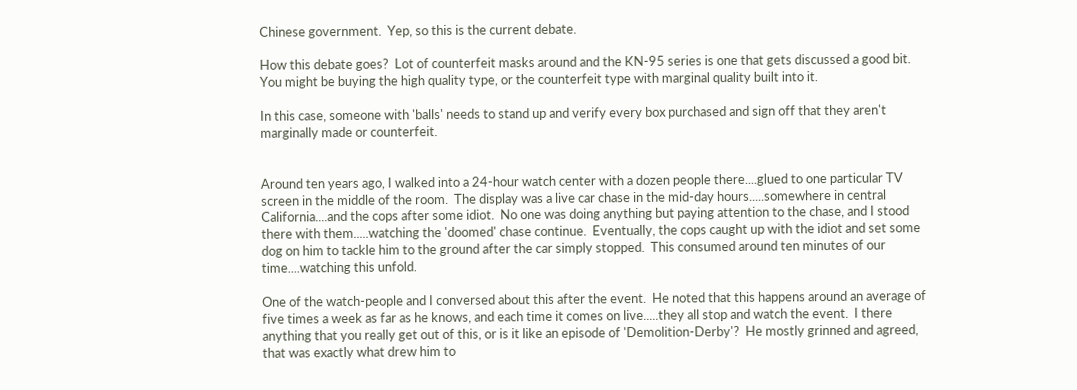Chinese government.  Yep, so this is the current debate.

How this debate goes?  Lot of counterfeit masks around and the KN-95 series is one that gets discussed a good bit.  You might be buying the high quality type, or the counterfeit type with marginal quality built into it.

In this case, someone with 'balls' needs to stand up and verify every box purchased and sign off that they aren't marginally made or counterfeit.


Around ten years ago, I walked into a 24-hour watch center with a dozen people there....glued to one particular TV screen in the middle of the room.  The display was a live car chase in the mid-day hours.....somewhere in central California....and the cops after some idiot.  No one was doing anything but paying attention to the chase, and I stood there with them.....watching the 'doomed' chase continue.  Eventually, the cops caught up with the idiot and set some dog on him to tackle him to the ground after the car simply stopped.  This consumed around ten minutes of our time....watching this unfold.

One of the watch-people and I conversed about this after the event.  He noted that this happens around an average of five times a week as far as he knows, and each time it comes on live.....they all stop and watch the event.  I there anything that you really get out of this, or is it like an episode of 'Demolition-Derby'?  He mostly grinned and agreed, that was exactly what drew him to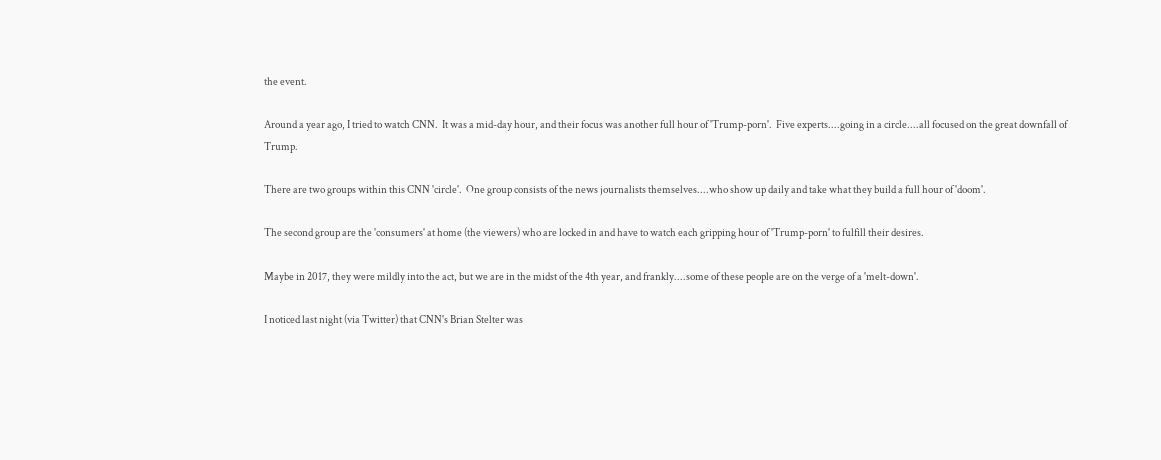the event.

Around a year ago, I tried to watch CNN.  It was a mid-day hour, and their focus was another full hour of 'Trump-porn'.  Five experts....going in a circle....all focused on the great downfall of Trump.

There are two groups within this CNN 'circle'.  One group consists of the news journalists themselves....who show up daily and take what they build a full hour of 'doom'.

The second group are the 'consumers' at home (the viewers) who are locked in and have to watch each gripping hour of 'Trump-porn' to fulfill their desires.

Maybe in 2017, they were mildly into the act, but we are in the midst of the 4th year, and frankly....some of these people are on the verge of a 'melt-down'.

I noticed last night (via Twitter) that CNN's Brian Stelter was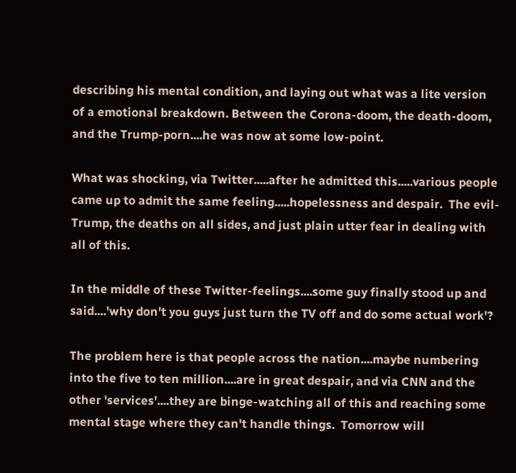describing his mental condition, and laying out what was a lite version of a emotional breakdown. Between the Corona-doom, the death-doom, and the Trump-porn....he was now at some low-point.

What was shocking, via Twitter.....after he admitted this.....various people came up to admit the same feeling.....hopelessness and despair.  The evil-Trump, the deaths on all sides, and just plain utter fear in dealing with all of this.

In the middle of these Twitter-feelings....some guy finally stood up and said....'why don't you guys just turn the TV off and do some actual work'?

The problem here is that people across the nation....maybe numbering into the five to ten million....are in great despair, and via CNN and the other 'services'....they are binge-watching all of this and reaching some mental stage where they can't handle things.  Tomorrow will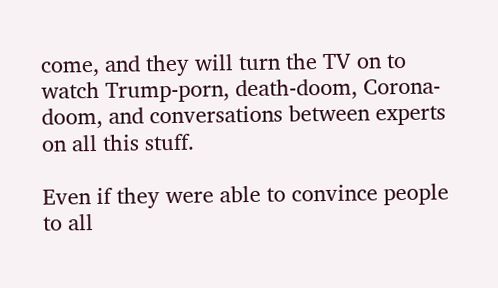come, and they will turn the TV on to watch Trump-porn, death-doom, Corona-doom, and conversations between experts on all this stuff.

Even if they were able to convince people to all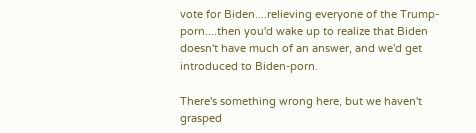vote for Biden....relieving everyone of the Trump-porn....then you'd wake up to realize that Biden doesn't have much of an answer, and we'd get introduced to Biden-porn.

There's something wrong here, but we haven't grasped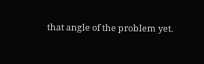that angle of the problem yet.